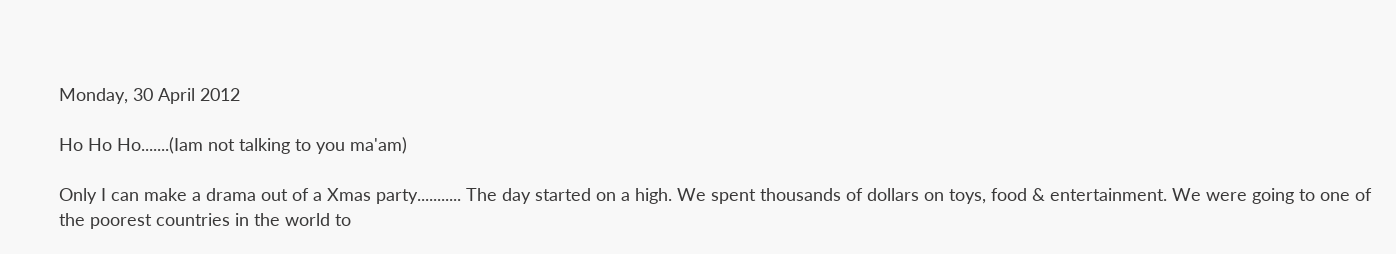Monday, 30 April 2012

Ho Ho Ho.......(Iam not talking to you ma'am)

Only I can make a drama out of a Xmas party........... The day started on a high. We spent thousands of dollars on toys, food & entertainment. We were going to one of the poorest countries in the world to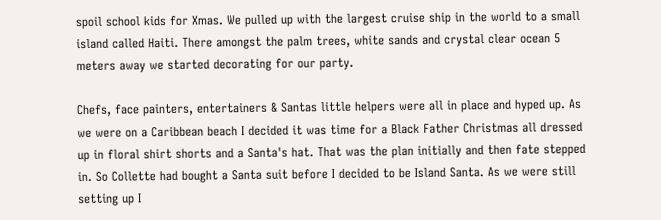spoil school kids for Xmas. We pulled up with the largest cruise ship in the world to a small island called Haiti. There amongst the palm trees, white sands and crystal clear ocean 5 meters away we started decorating for our party.

Chefs, face painters, entertainers & Santas little helpers were all in place and hyped up. As we were on a Caribbean beach I decided it was time for a Black Father Christmas all dressed up in floral shirt shorts and a Santa's hat. That was the plan initially and then fate stepped in. So Collette had bought a Santa suit before I decided to be Island Santa. As we were still setting up I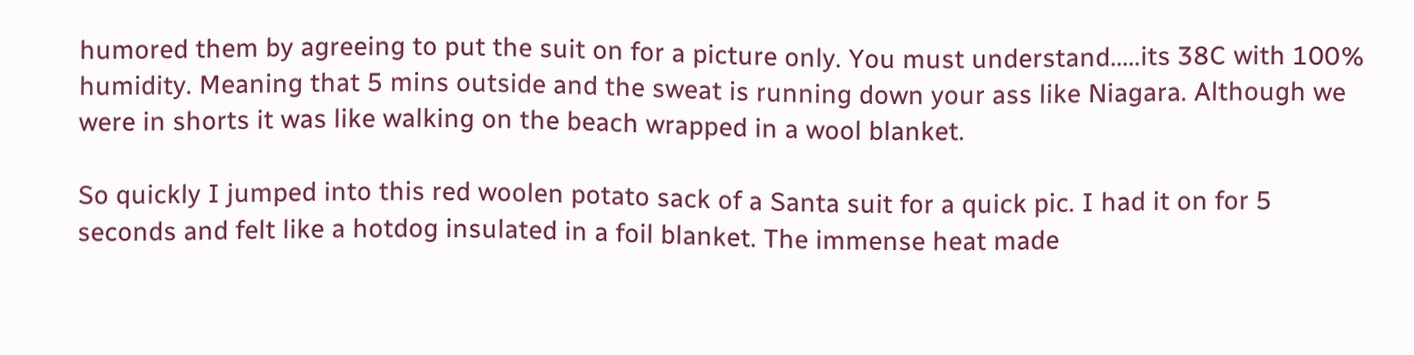humored them by agreeing to put the suit on for a picture only. You must understand.....its 38C with 100% humidity. Meaning that 5 mins outside and the sweat is running down your ass like Niagara. Although we were in shorts it was like walking on the beach wrapped in a wool blanket.

So quickly I jumped into this red woolen potato sack of a Santa suit for a quick pic. I had it on for 5 seconds and felt like a hotdog insulated in a foil blanket. The immense heat made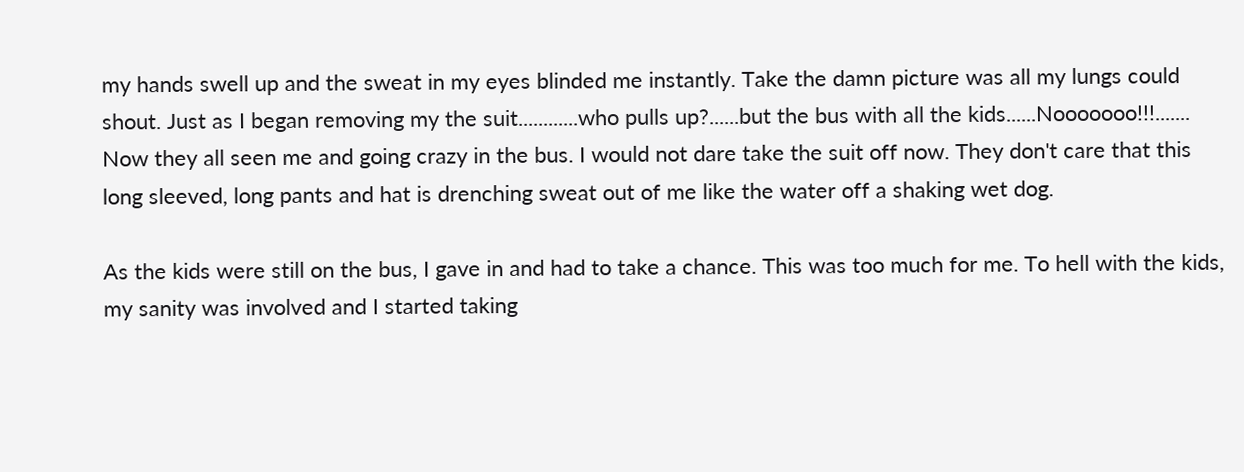my hands swell up and the sweat in my eyes blinded me instantly. Take the damn picture was all my lungs could shout. Just as I began removing my the suit............who pulls up?......but the bus with all the kids......Nooooooo!!!....... Now they all seen me and going crazy in the bus. I would not dare take the suit off now. They don't care that this long sleeved, long pants and hat is drenching sweat out of me like the water off a shaking wet dog.

As the kids were still on the bus, I gave in and had to take a chance. This was too much for me. To hell with the kids, my sanity was involved and I started taking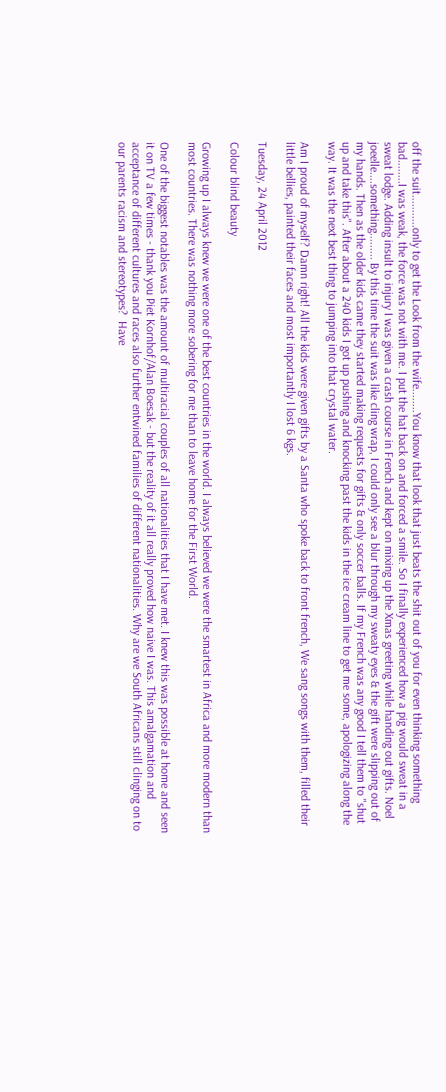off the suit...........only to get the Look from the wife........You know that look that just beats the shit out of you for even thinking something bad........I was weak, the force was not with me. I put the hat back on and forced a smile. So I finally experienced how a pig would sweat in a sweat lodge. Adding insult to injury I was given a crash course in French and kept on mixing up the Xmas greeting while handing out gifts. Noel joeelle....something......... By this time the suit was like cling wrap, I could only see a blur through my sweaty eyes & the gift were slipping out of my hands. Then as the older kids came they started making requests for gifts & only soccer balls. If my French was any good I tell them to "shut up and take this". After about a 240 kids I got up pushing and knocking past the kids in the ice cream line to get me some, apologizing along the way. It was the next best thing to jumping into that crystal water.

Am I proud of myself? Damn right! All the kids were given gifts by a Santa who spoke back to front french, We sang songs with them, filled their little bellies, painted their faces and most importantly I lost 6 kgs.

Tuesday, 24 April 2012

Colour blind beauty

Growing up I always knew we were one of the best countries in the world. I always believed we were the smartest in Africa and more modern than most countries. There was nothing more sobering for me than to leave home for the First World.

One of the biggest notables was the amount of multiracial couples of all nationalities that I have met. I knew this was possible at home and seen it on TV a few times - thank you Piet Kornhof/Alan Boesak - but the reality of it all really proved how naive I was. This amalgamation and acceptance of different cultures and races also further entwined families of different nationalities. Why are we South Africans still clinging on to our parents racism and stereotypes?  Have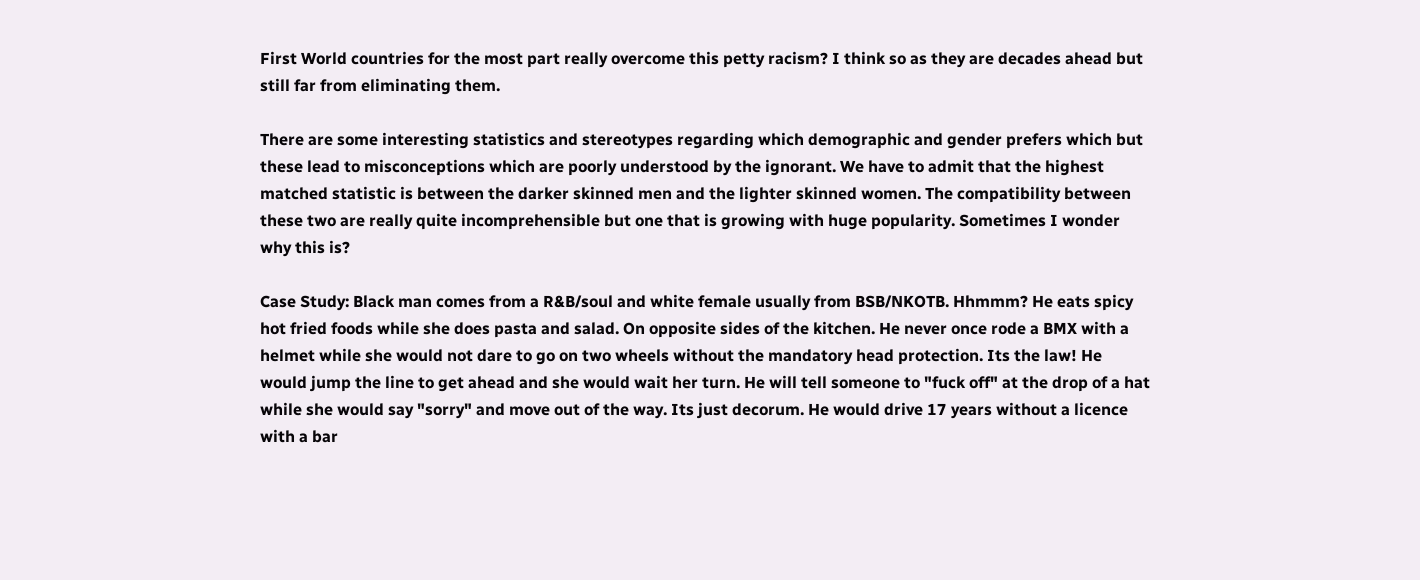First World countries for the most part really overcome this petty racism? I think so as they are decades ahead but still far from eliminating them.

There are some interesting statistics and stereotypes regarding which demographic and gender prefers which but these lead to misconceptions which are poorly understood by the ignorant. We have to admit that the highest matched statistic is between the darker skinned men and the lighter skinned women. The compatibility between these two are really quite incomprehensible but one that is growing with huge popularity. Sometimes I wonder why this is?

Case Study: Black man comes from a R&B/soul and white female usually from BSB/NKOTB. Hhmmm? He eats spicy hot fried foods while she does pasta and salad. On opposite sides of the kitchen. He never once rode a BMX with a helmet while she would not dare to go on two wheels without the mandatory head protection. Its the law! He would jump the line to get ahead and she would wait her turn. He will tell someone to "fuck off" at the drop of a hat while she would say "sorry" and move out of the way. Its just decorum. He would drive 17 years without a licence with a bar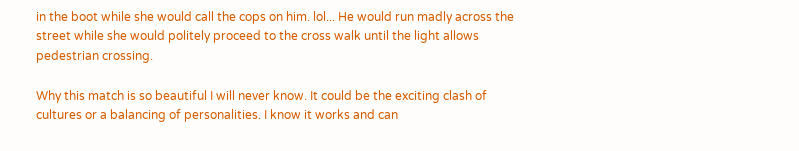in the boot while she would call the cops on him. lol... He would run madly across the street while she would politely proceed to the cross walk until the light allows pedestrian crossing.

Why this match is so beautiful I will never know. It could be the exciting clash of cultures or a balancing of personalities. I know it works and can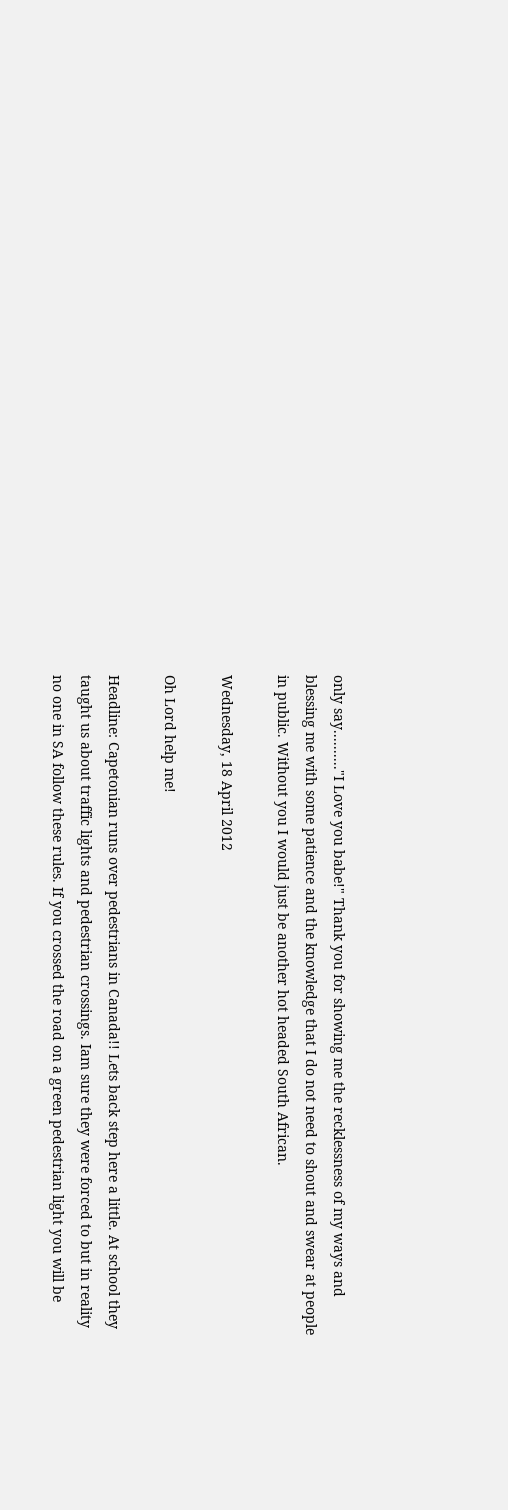only say.........."I Love you babe!" Thank you for showing me the recklessness of my ways and blessing me with some patience and the knowledge that I do not need to shout and swear at people in public. Without you I would just be another hot headed South African.

Wednesday, 18 April 2012

Oh Lord help me!

Headline: Capetonian runs over pedestrians in Canada!! Lets back step here a little. At school they taught us about traffic lights and pedestrian crossings. Iam sure they were forced to but in reality no one in SA follow these rules. If you crossed the road on a green pedestrian light you will be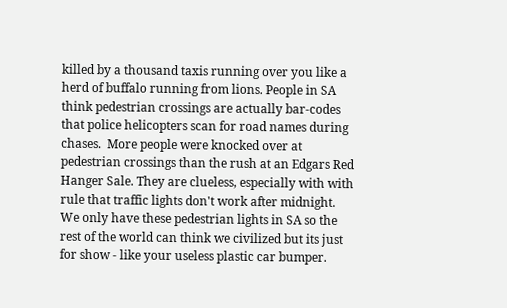killed by a thousand taxis running over you like a herd of buffalo running from lions. People in SA think pedestrian crossings are actually bar-codes that police helicopters scan for road names during chases.  More people were knocked over at pedestrian crossings than the rush at an Edgars Red Hanger Sale. They are clueless, especially with with rule that traffic lights don't work after midnight. We only have these pedestrian lights in SA so the rest of the world can think we civilized but its just for show - like your useless plastic car bumper.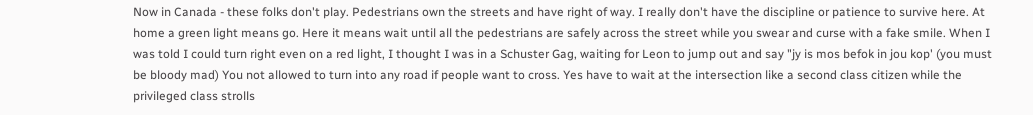Now in Canada - these folks don't play. Pedestrians own the streets and have right of way. I really don't have the discipline or patience to survive here. At home a green light means go. Here it means wait until all the pedestrians are safely across the street while you swear and curse with a fake smile. When I was told I could turn right even on a red light, I thought I was in a Schuster Gag, waiting for Leon to jump out and say "jy is mos befok in jou kop' (you must be bloody mad) You not allowed to turn into any road if people want to cross. Yes have to wait at the intersection like a second class citizen while the privileged class strolls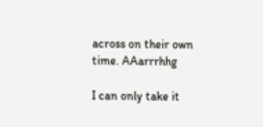across on their own time. AAarrrhhg

I can only take it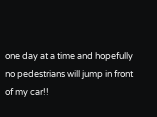one day at a time and hopefully no pedestrians will jump in front of my car!!